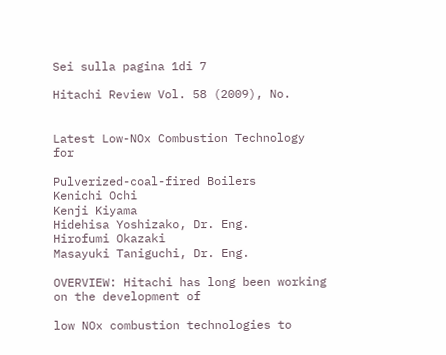Sei sulla pagina 1di 7

Hitachi Review Vol. 58 (2009), No.


Latest Low-NOx Combustion Technology for

Pulverized-coal-fired Boilers
Kenichi Ochi
Kenji Kiyama
Hidehisa Yoshizako, Dr. Eng.
Hirofumi Okazaki
Masayuki Taniguchi, Dr. Eng.

OVERVIEW: Hitachi has long been working on the development of

low NOx combustion technologies to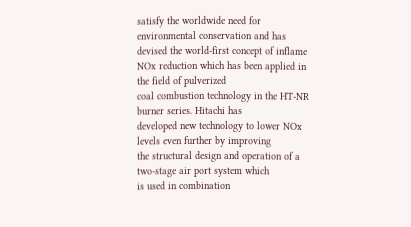satisfy the worldwide need for
environmental conservation and has devised the world-first concept of inflame NOx reduction which has been applied in the field of pulverized
coal combustion technology in the HT-NR burner series. Hitachi has
developed new technology to lower NOx levels even further by improving
the structural design and operation of a two-stage air port system which
is used in combination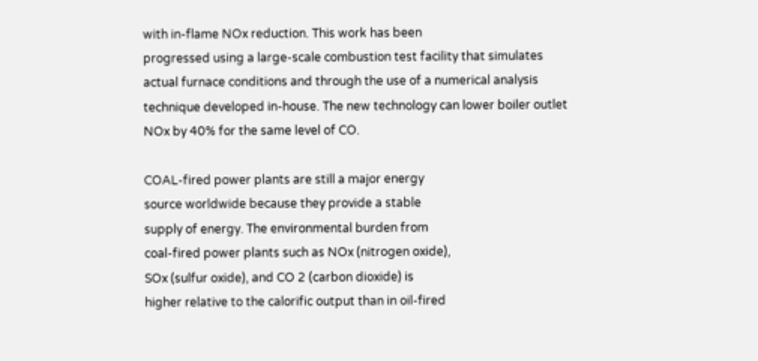with in-flame NOx reduction. This work has been
progressed using a large-scale combustion test facility that simulates
actual furnace conditions and through the use of a numerical analysis
technique developed in-house. The new technology can lower boiler outlet
NOx by 40% for the same level of CO.

COAL-fired power plants are still a major energy
source worldwide because they provide a stable
supply of energy. The environmental burden from
coal-fired power plants such as NOx (nitrogen oxide),
SOx (sulfur oxide), and CO 2 (carbon dioxide) is
higher relative to the calorific output than in oil-fired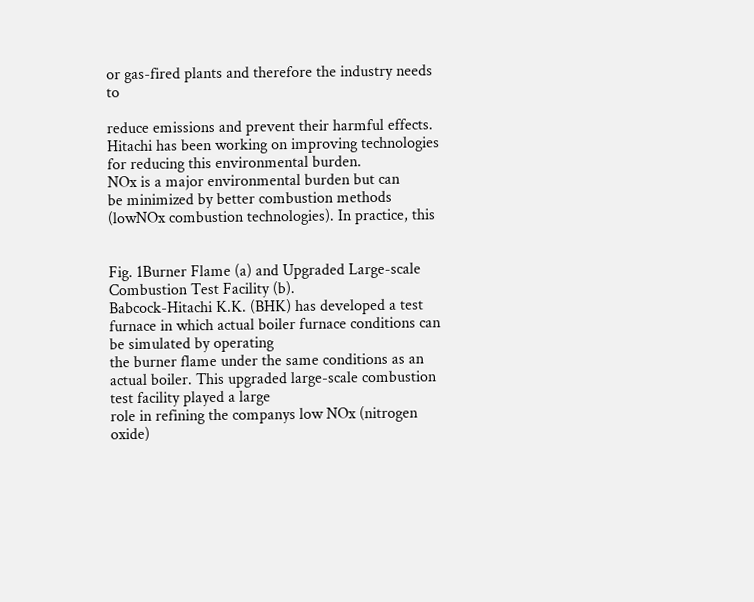or gas-fired plants and therefore the industry needs to

reduce emissions and prevent their harmful effects.
Hitachi has been working on improving technologies
for reducing this environmental burden.
NOx is a major environmental burden but can
be minimized by better combustion methods (lowNOx combustion technologies). In practice, this


Fig. 1Burner Flame (a) and Upgraded Large-scale Combustion Test Facility (b).
Babcock-Hitachi K.K. (BHK) has developed a test furnace in which actual boiler furnace conditions can be simulated by operating
the burner flame under the same conditions as an actual boiler. This upgraded large-scale combustion test facility played a large
role in refining the companys low NOx (nitrogen oxide)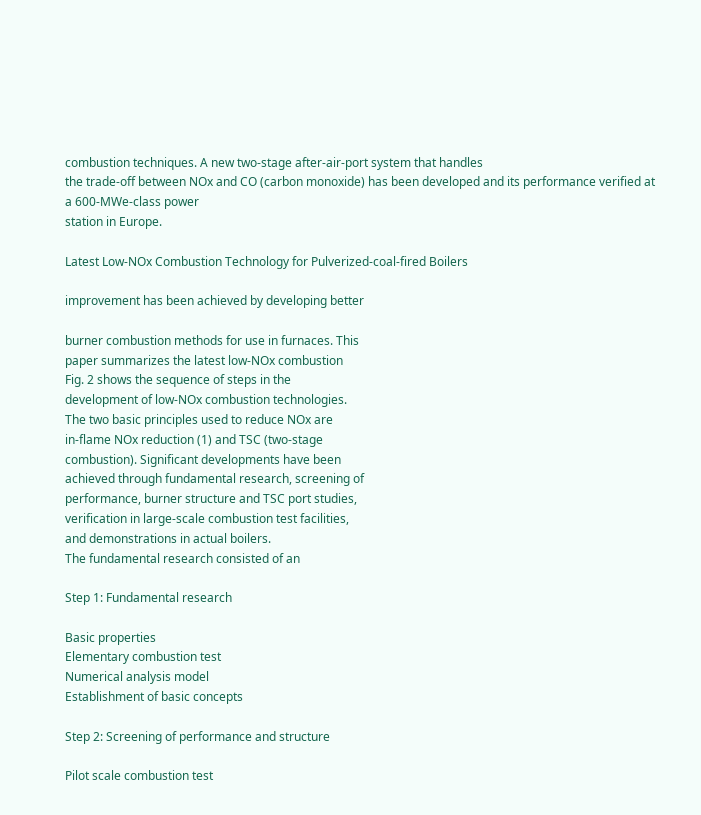combustion techniques. A new two-stage after-air-port system that handles
the trade-off between NOx and CO (carbon monoxide) has been developed and its performance verified at a 600-MWe-class power
station in Europe.

Latest Low-NOx Combustion Technology for Pulverized-coal-fired Boilers

improvement has been achieved by developing better

burner combustion methods for use in furnaces. This
paper summarizes the latest low-NOx combustion
Fig. 2 shows the sequence of steps in the
development of low-NOx combustion technologies.
The two basic principles used to reduce NOx are
in-flame NOx reduction (1) and TSC (two-stage
combustion). Significant developments have been
achieved through fundamental research, screening of
performance, burner structure and TSC port studies,
verification in large-scale combustion test facilities,
and demonstrations in actual boilers.
The fundamental research consisted of an

Step 1: Fundamental research

Basic properties
Elementary combustion test
Numerical analysis model
Establishment of basic concepts

Step 2: Screening of performance and structure

Pilot scale combustion test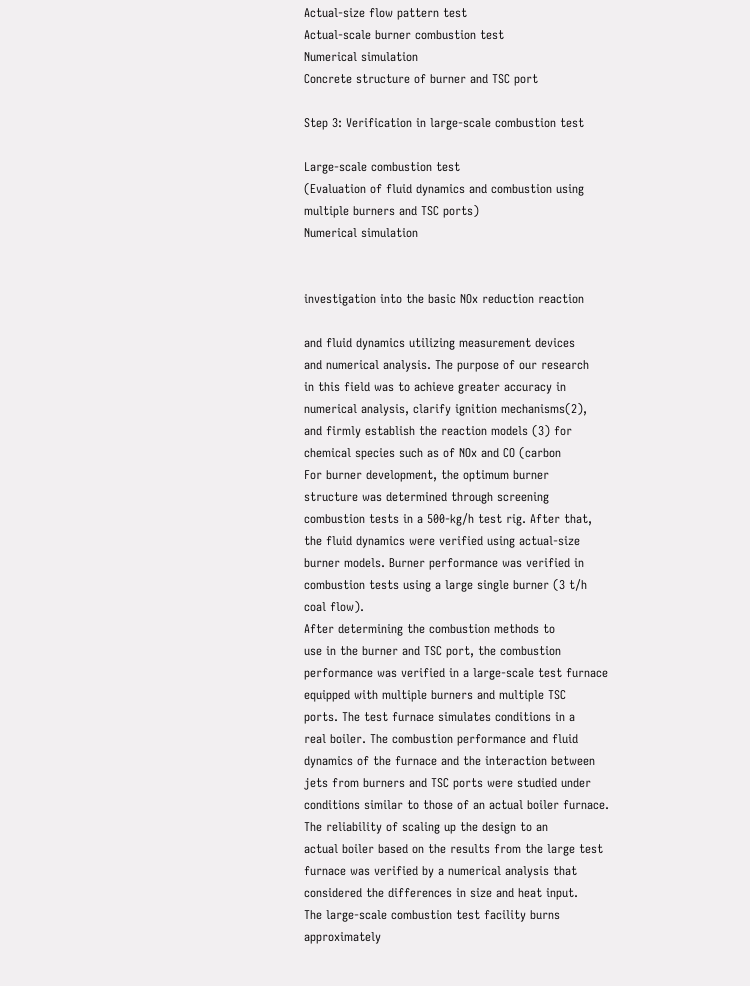Actual-size flow pattern test
Actual-scale burner combustion test
Numerical simulation
Concrete structure of burner and TSC port

Step 3: Verification in large-scale combustion test

Large-scale combustion test
(Evaluation of fluid dynamics and combustion using
multiple burners and TSC ports)
Numerical simulation


investigation into the basic NOx reduction reaction

and fluid dynamics utilizing measurement devices
and numerical analysis. The purpose of our research
in this field was to achieve greater accuracy in
numerical analysis, clarify ignition mechanisms(2),
and firmly establish the reaction models (3) for
chemical species such as of NOx and CO (carbon
For burner development, the optimum burner
structure was determined through screening
combustion tests in a 500-kg/h test rig. After that,
the fluid dynamics were verified using actual-size
burner models. Burner performance was verified in
combustion tests using a large single burner (3 t/h
coal flow).
After determining the combustion methods to
use in the burner and TSC port, the combustion
performance was verified in a large-scale test furnace
equipped with multiple burners and multiple TSC
ports. The test furnace simulates conditions in a
real boiler. The combustion performance and fluid
dynamics of the furnace and the interaction between
jets from burners and TSC ports were studied under
conditions similar to those of an actual boiler furnace.
The reliability of scaling up the design to an
actual boiler based on the results from the large test
furnace was verified by a numerical analysis that
considered the differences in size and heat input.
The large-scale combustion test facility burns
approximately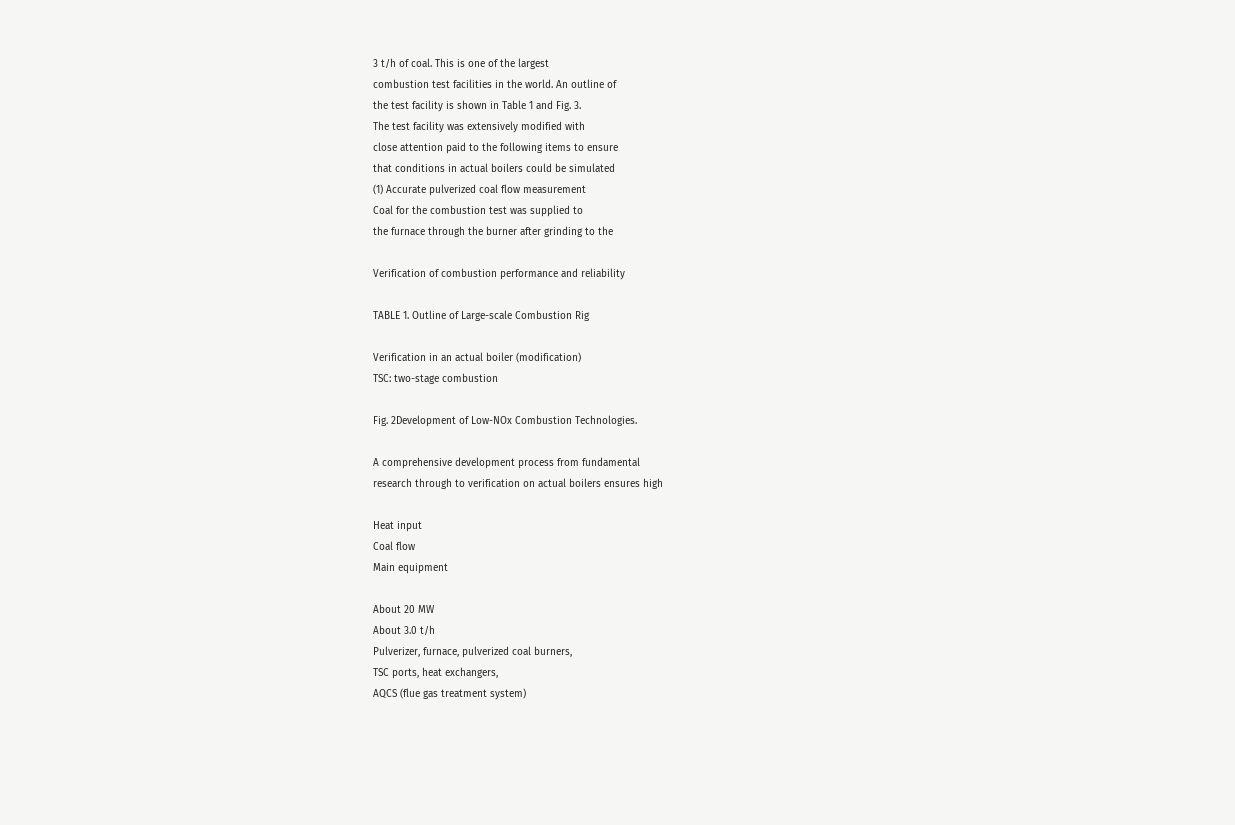3 t/h of coal. This is one of the largest
combustion test facilities in the world. An outline of
the test facility is shown in Table 1 and Fig. 3.
The test facility was extensively modified with
close attention paid to the following items to ensure
that conditions in actual boilers could be simulated
(1) Accurate pulverized coal flow measurement
Coal for the combustion test was supplied to
the furnace through the burner after grinding to the

Verification of combustion performance and reliability

TABLE 1. Outline of Large-scale Combustion Rig

Verification in an actual boiler (modification)
TSC: two-stage combustion

Fig. 2Development of Low-NOx Combustion Technologies.

A comprehensive development process from fundamental
research through to verification on actual boilers ensures high

Heat input
Coal flow
Main equipment

About 20 MW
About 3.0 t/h
Pulverizer, furnace, pulverized coal burners,
TSC ports, heat exchangers,
AQCS (flue gas treatment system)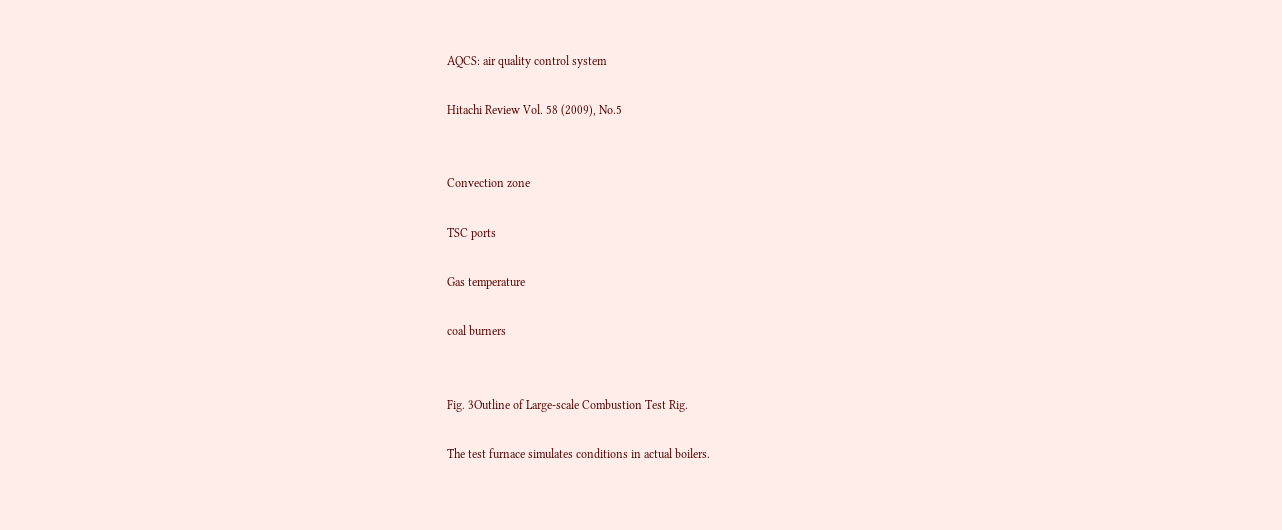AQCS: air quality control system

Hitachi Review Vol. 58 (2009), No.5


Convection zone

TSC ports

Gas temperature

coal burners


Fig. 3Outline of Large-scale Combustion Test Rig.

The test furnace simulates conditions in actual boilers.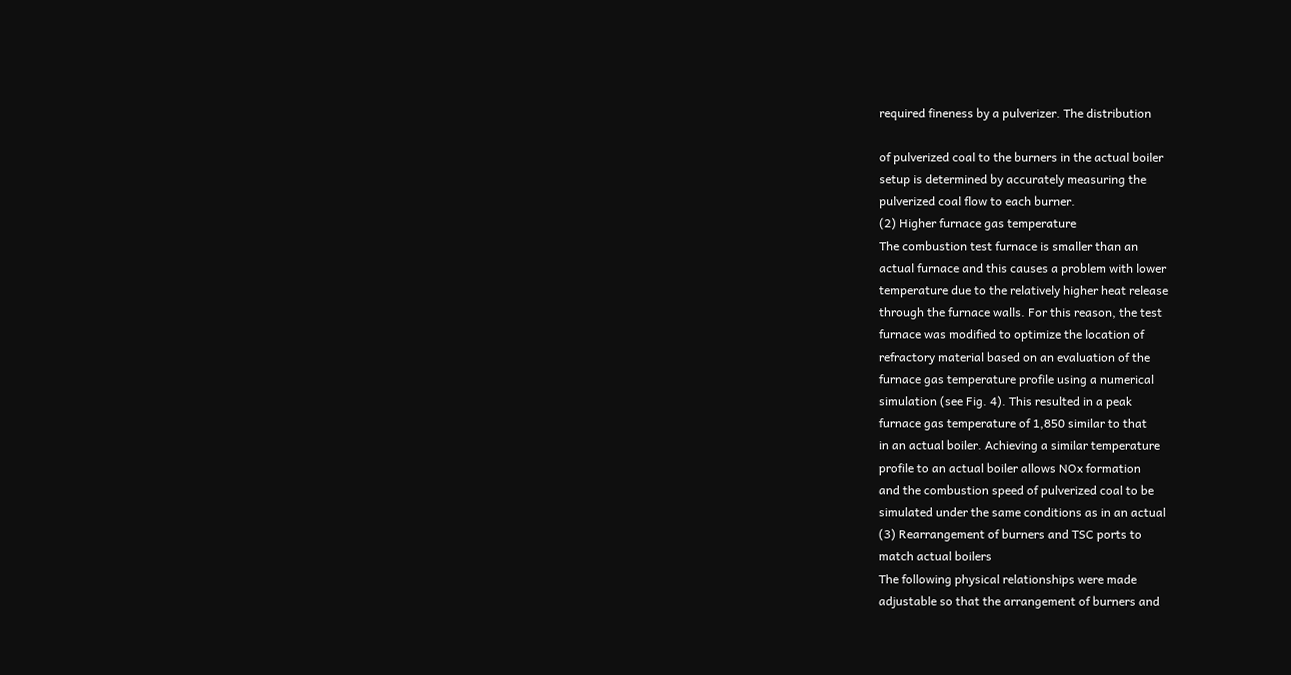required fineness by a pulverizer. The distribution

of pulverized coal to the burners in the actual boiler
setup is determined by accurately measuring the
pulverized coal flow to each burner.
(2) Higher furnace gas temperature
The combustion test furnace is smaller than an
actual furnace and this causes a problem with lower
temperature due to the relatively higher heat release
through the furnace walls. For this reason, the test
furnace was modified to optimize the location of
refractory material based on an evaluation of the
furnace gas temperature profile using a numerical
simulation (see Fig. 4). This resulted in a peak
furnace gas temperature of 1,850 similar to that
in an actual boiler. Achieving a similar temperature
profile to an actual boiler allows NOx formation
and the combustion speed of pulverized coal to be
simulated under the same conditions as in an actual
(3) Rearrangement of burners and TSC ports to
match actual boilers
The following physical relationships were made
adjustable so that the arrangement of burners and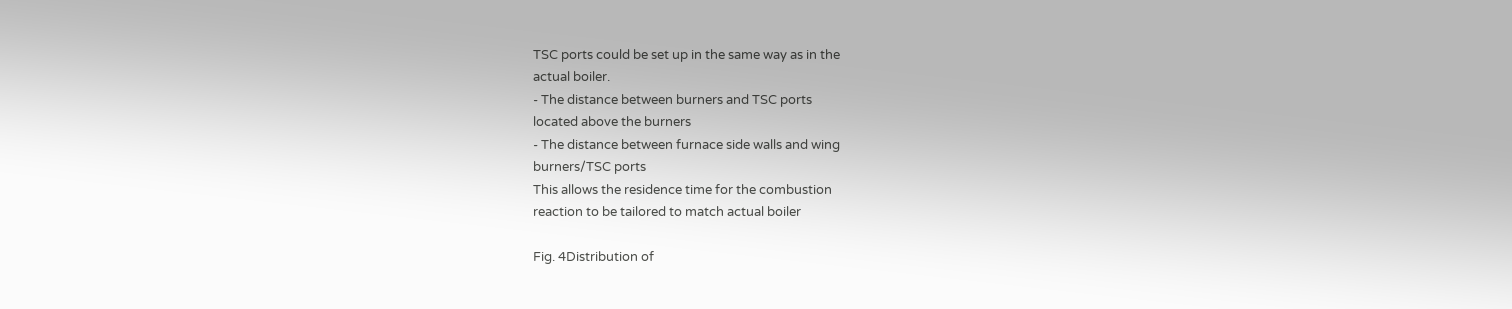TSC ports could be set up in the same way as in the
actual boiler.
- The distance between burners and TSC ports
located above the burners
- The distance between furnace side walls and wing
burners/TSC ports
This allows the residence time for the combustion
reaction to be tailored to match actual boiler

Fig. 4Distribution of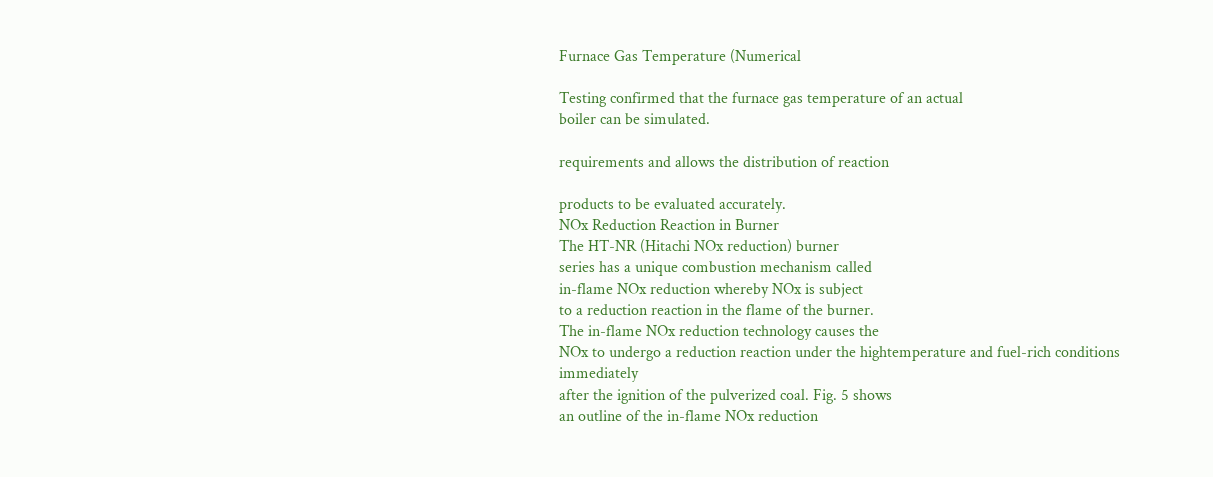Furnace Gas Temperature (Numerical

Testing confirmed that the furnace gas temperature of an actual
boiler can be simulated.

requirements and allows the distribution of reaction

products to be evaluated accurately.
NOx Reduction Reaction in Burner
The HT-NR (Hitachi NOx reduction) burner
series has a unique combustion mechanism called
in-flame NOx reduction whereby NOx is subject
to a reduction reaction in the flame of the burner.
The in-flame NOx reduction technology causes the
NOx to undergo a reduction reaction under the hightemperature and fuel-rich conditions immediately
after the ignition of the pulverized coal. Fig. 5 shows
an outline of the in-flame NOx reduction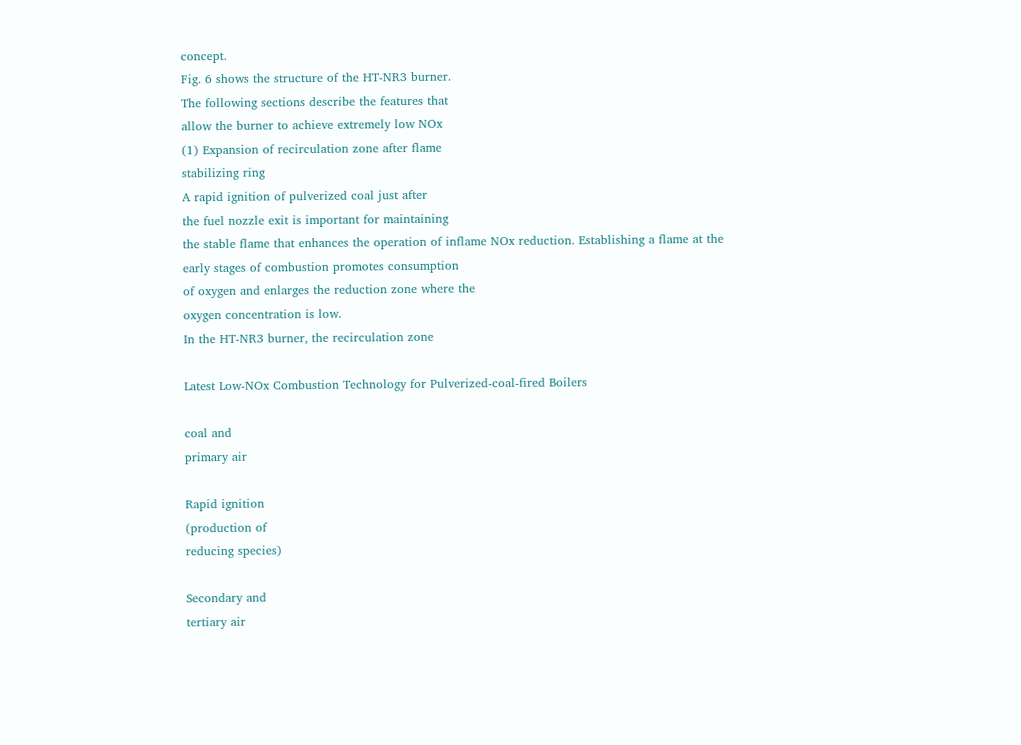concept.
Fig. 6 shows the structure of the HT-NR3 burner.
The following sections describe the features that
allow the burner to achieve extremely low NOx
(1) Expansion of recirculation zone after flame
stabilizing ring
A rapid ignition of pulverized coal just after
the fuel nozzle exit is important for maintaining
the stable flame that enhances the operation of inflame NOx reduction. Establishing a flame at the
early stages of combustion promotes consumption
of oxygen and enlarges the reduction zone where the
oxygen concentration is low.
In the HT-NR3 burner, the recirculation zone

Latest Low-NOx Combustion Technology for Pulverized-coal-fired Boilers

coal and
primary air

Rapid ignition
(production of
reducing species)

Secondary and
tertiary air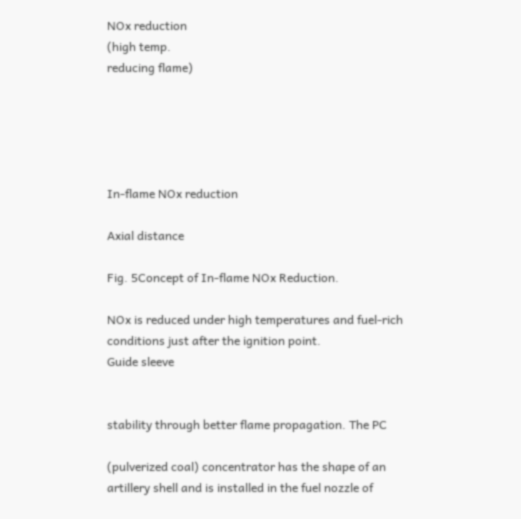NOx reduction
(high temp.
reducing flame)





In-flame NOx reduction

Axial distance

Fig. 5Concept of In-flame NOx Reduction.

NOx is reduced under high temperatures and fuel-rich
conditions just after the ignition point.
Guide sleeve


stability through better flame propagation. The PC

(pulverized coal) concentrator has the shape of an
artillery shell and is installed in the fuel nozzle of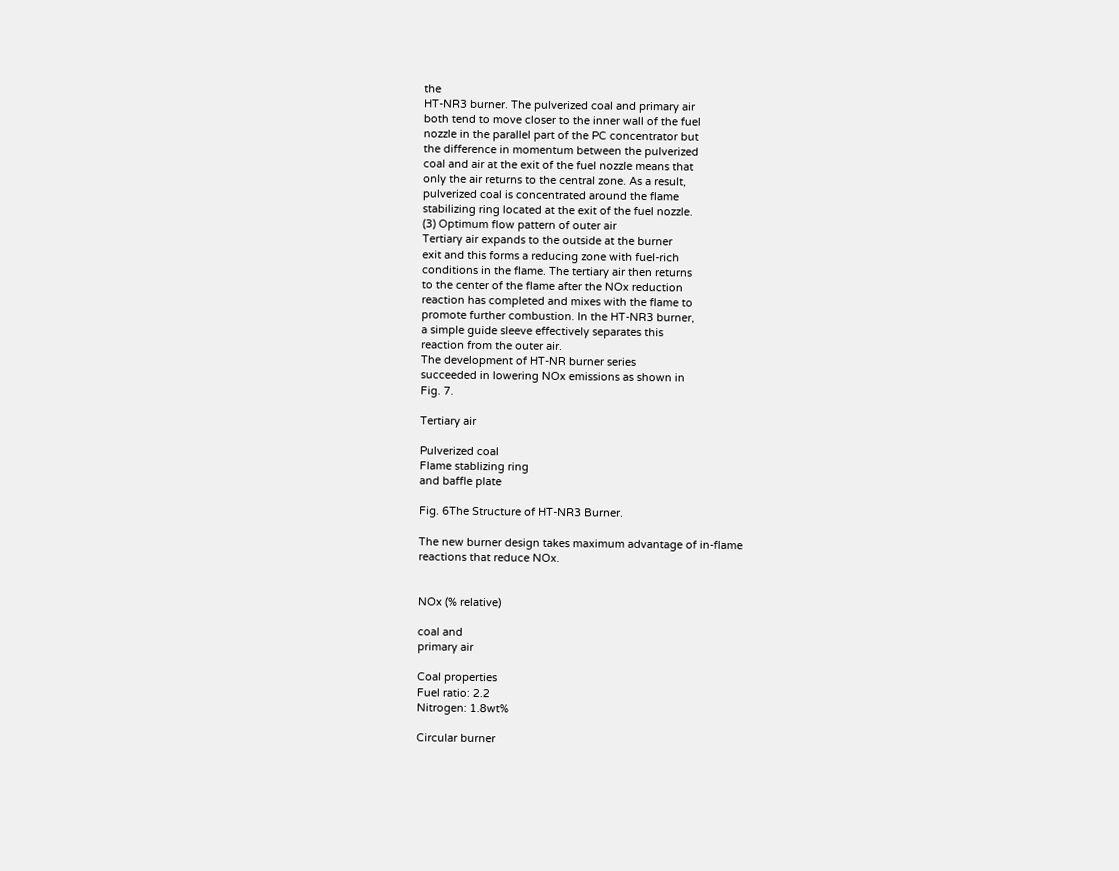the
HT-NR3 burner. The pulverized coal and primary air
both tend to move closer to the inner wall of the fuel
nozzle in the parallel part of the PC concentrator but
the difference in momentum between the pulverized
coal and air at the exit of the fuel nozzle means that
only the air returns to the central zone. As a result,
pulverized coal is concentrated around the flame
stabilizing ring located at the exit of the fuel nozzle.
(3) Optimum flow pattern of outer air
Tertiary air expands to the outside at the burner
exit and this forms a reducing zone with fuel-rich
conditions in the flame. The tertiary air then returns
to the center of the flame after the NOx reduction
reaction has completed and mixes with the flame to
promote further combustion. In the HT-NR3 burner,
a simple guide sleeve effectively separates this
reaction from the outer air.
The development of HT-NR burner series
succeeded in lowering NOx emissions as shown in
Fig. 7.

Tertiary air

Pulverized coal
Flame stablizing ring
and baffle plate

Fig. 6The Structure of HT-NR3 Burner.

The new burner design takes maximum advantage of in-flame
reactions that reduce NOx.


NOx (% relative)

coal and
primary air

Coal properties
Fuel ratio: 2.2
Nitrogen: 1.8wt%

Circular burner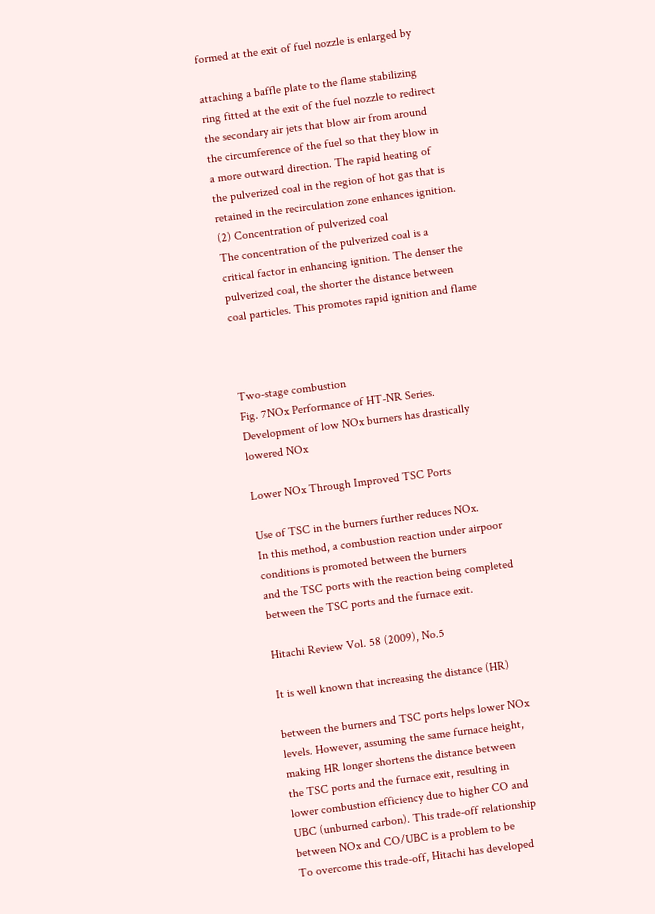formed at the exit of fuel nozzle is enlarged by

attaching a baffle plate to the flame stabilizing
ring fitted at the exit of the fuel nozzle to redirect
the secondary air jets that blow air from around
the circumference of the fuel so that they blow in
a more outward direction. The rapid heating of
the pulverized coal in the region of hot gas that is
retained in the recirculation zone enhances ignition.
(2) Concentration of pulverized coal
The concentration of the pulverized coal is a
critical factor in enhancing ignition. The denser the
pulverized coal, the shorter the distance between
coal particles. This promotes rapid ignition and flame



Two-stage combustion
Fig. 7NOx Performance of HT-NR Series.
Development of low NOx burners has drastically lowered NOx

Lower NOx Through Improved TSC Ports

Use of TSC in the burners further reduces NOx.
In this method, a combustion reaction under airpoor conditions is promoted between the burners
and the TSC ports with the reaction being completed
between the TSC ports and the furnace exit.

Hitachi Review Vol. 58 (2009), No.5

It is well known that increasing the distance (HR)

between the burners and TSC ports helps lower NOx
levels. However, assuming the same furnace height,
making HR longer shortens the distance between
the TSC ports and the furnace exit, resulting in
lower combustion efficiency due to higher CO and
UBC (unburned carbon). This trade-off relationship
between NOx and CO/UBC is a problem to be
To overcome this trade-off, Hitachi has developed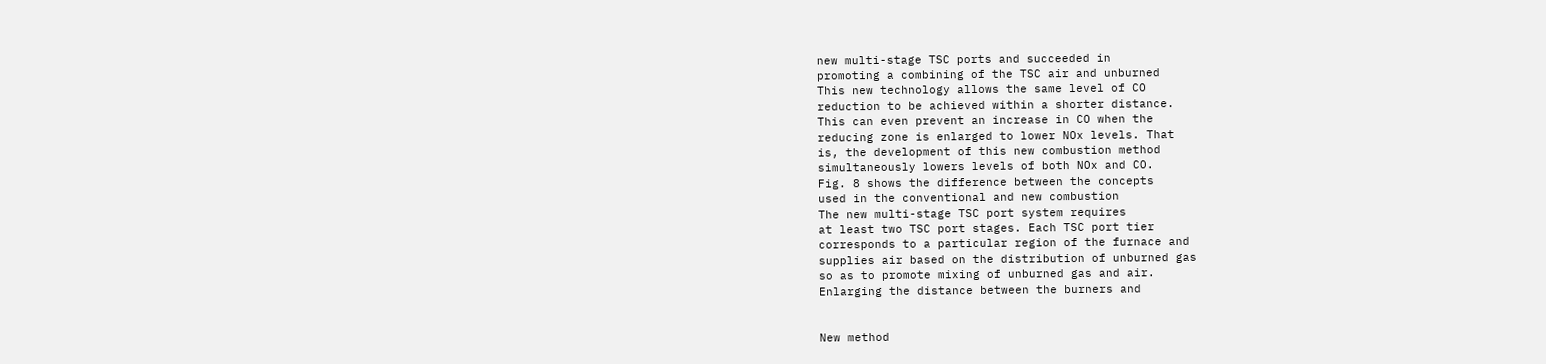new multi-stage TSC ports and succeeded in
promoting a combining of the TSC air and unburned
This new technology allows the same level of CO
reduction to be achieved within a shorter distance.
This can even prevent an increase in CO when the
reducing zone is enlarged to lower NOx levels. That
is, the development of this new combustion method
simultaneously lowers levels of both NOx and CO.
Fig. 8 shows the difference between the concepts
used in the conventional and new combustion
The new multi-stage TSC port system requires
at least two TSC port stages. Each TSC port tier
corresponds to a particular region of the furnace and
supplies air based on the distribution of unburned gas
so as to promote mixing of unburned gas and air.
Enlarging the distance between the burners and


New method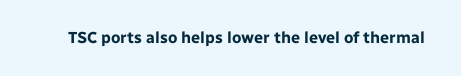TSC ports also helps lower the level of thermal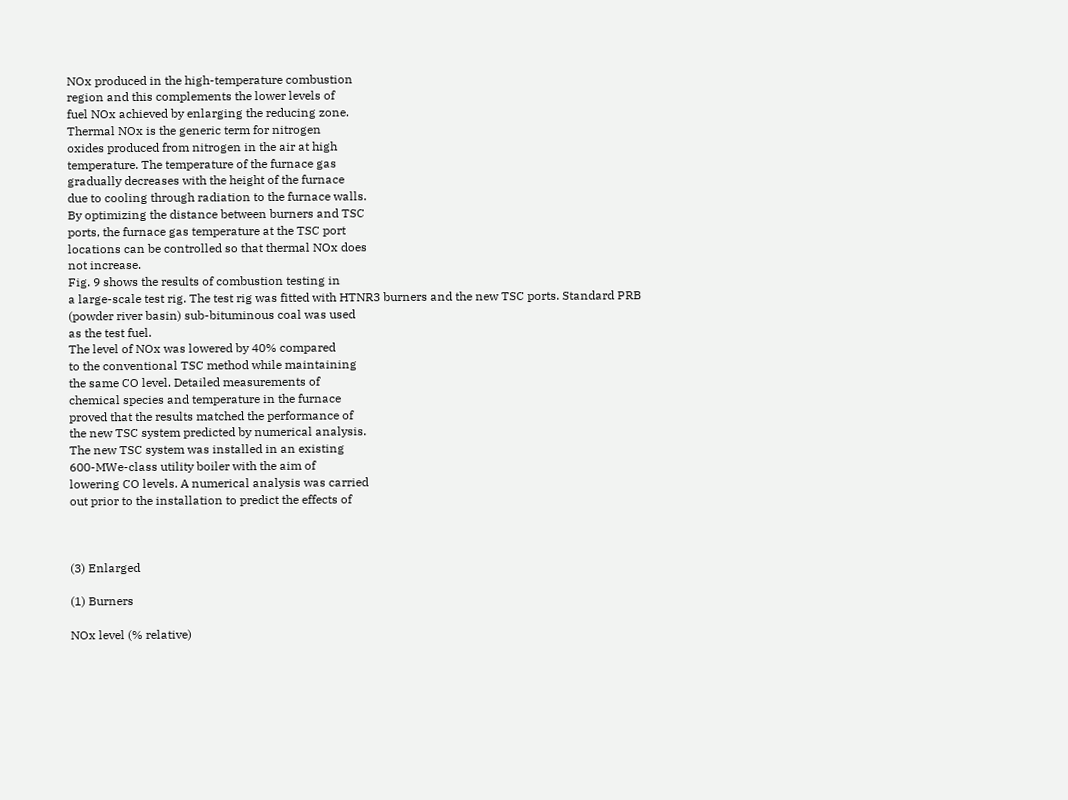NOx produced in the high-temperature combustion
region and this complements the lower levels of
fuel NOx achieved by enlarging the reducing zone.
Thermal NOx is the generic term for nitrogen
oxides produced from nitrogen in the air at high
temperature. The temperature of the furnace gas
gradually decreases with the height of the furnace
due to cooling through radiation to the furnace walls.
By optimizing the distance between burners and TSC
ports, the furnace gas temperature at the TSC port
locations can be controlled so that thermal NOx does
not increase.
Fig. 9 shows the results of combustion testing in
a large-scale test rig. The test rig was fitted with HTNR3 burners and the new TSC ports. Standard PRB
(powder river basin) sub-bituminous coal was used
as the test fuel.
The level of NOx was lowered by 40% compared
to the conventional TSC method while maintaining
the same CO level. Detailed measurements of
chemical species and temperature in the furnace
proved that the results matched the performance of
the new TSC system predicted by numerical analysis.
The new TSC system was installed in an existing
600-MWe-class utility boiler with the aim of
lowering CO levels. A numerical analysis was carried
out prior to the installation to predict the effects of



(3) Enlarged

(1) Burners

NOx level (% relative)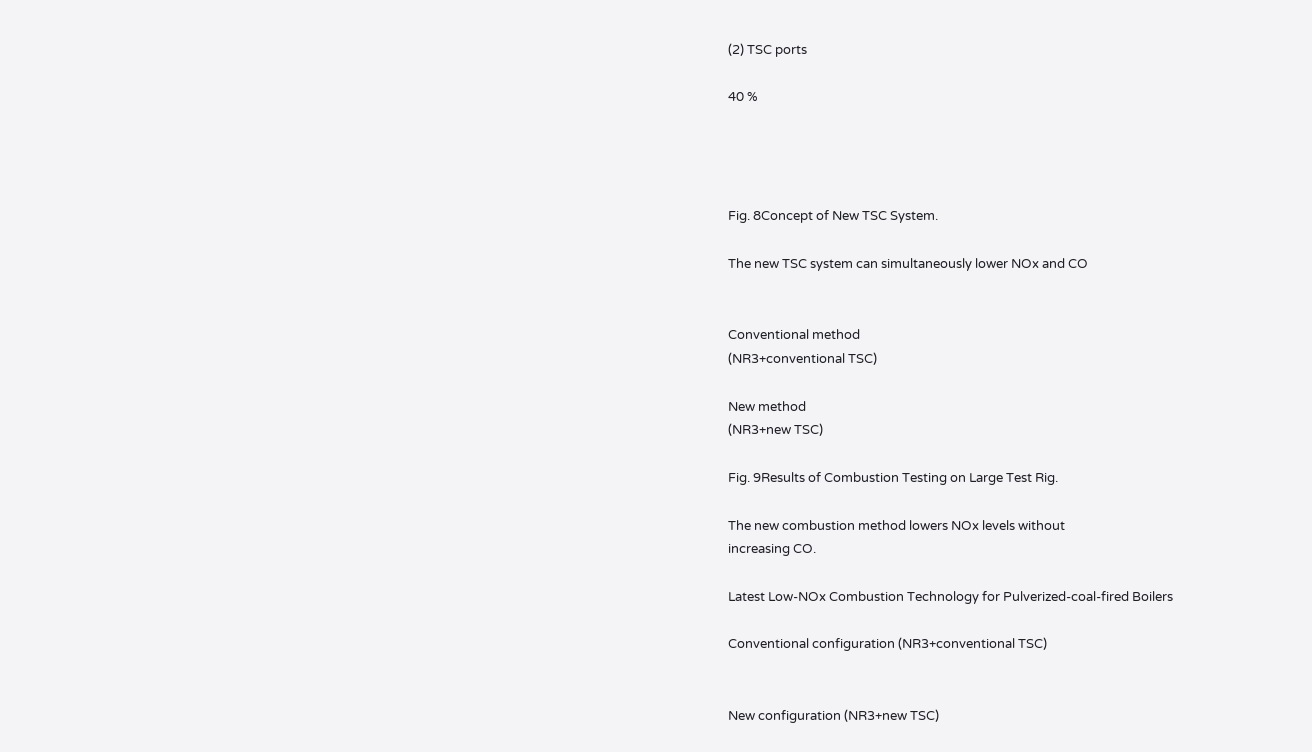(2) TSC ports

40 %




Fig. 8Concept of New TSC System.

The new TSC system can simultaneously lower NOx and CO


Conventional method
(NR3+conventional TSC)

New method
(NR3+new TSC)

Fig. 9Results of Combustion Testing on Large Test Rig.

The new combustion method lowers NOx levels without
increasing CO.

Latest Low-NOx Combustion Technology for Pulverized-coal-fired Boilers

Conventional configuration (NR3+conventional TSC)


New configuration (NR3+new TSC)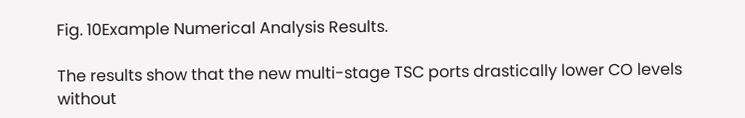Fig. 10Example Numerical Analysis Results.

The results show that the new multi-stage TSC ports drastically lower CO levels without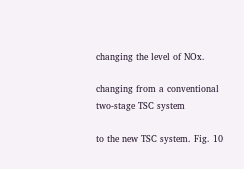changing the level of NOx.

changing from a conventional two-stage TSC system

to the new TSC system. Fig. 10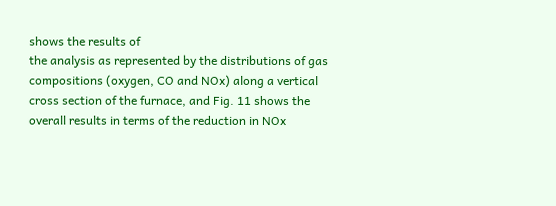shows the results of
the analysis as represented by the distributions of gas
compositions (oxygen, CO and NOx) along a vertical
cross section of the furnace, and Fig. 11 shows the
overall results in terms of the reduction in NOx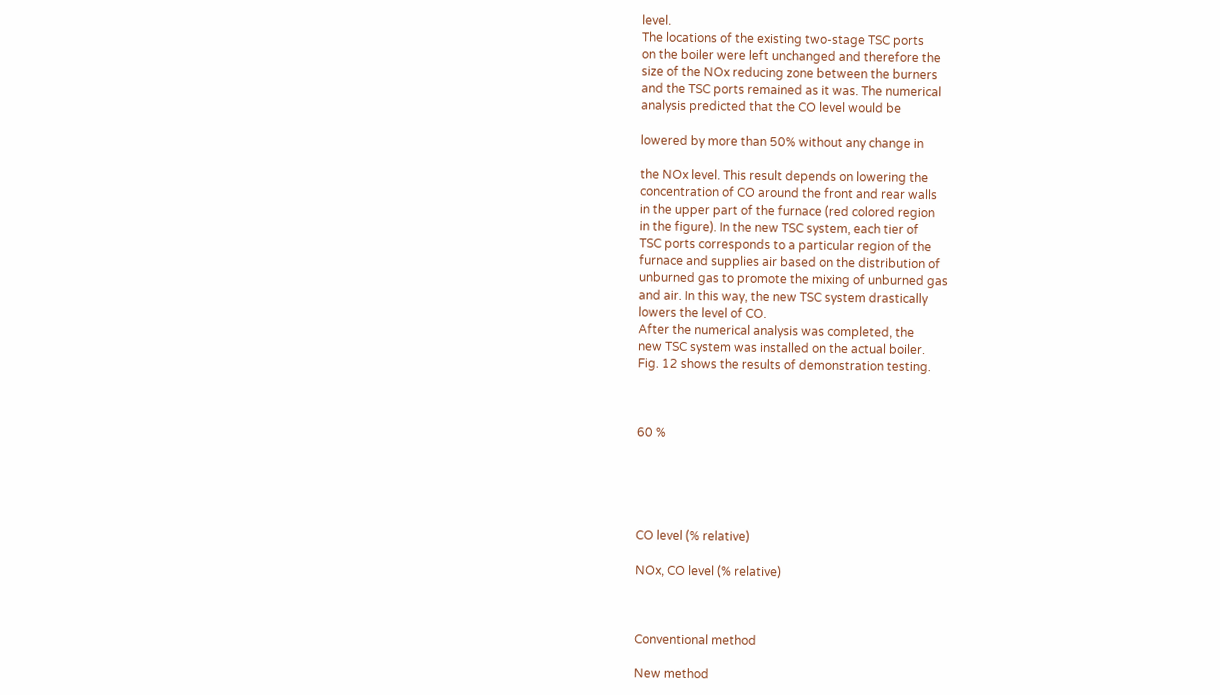level.
The locations of the existing two-stage TSC ports
on the boiler were left unchanged and therefore the
size of the NOx reducing zone between the burners
and the TSC ports remained as it was. The numerical
analysis predicted that the CO level would be

lowered by more than 50% without any change in

the NOx level. This result depends on lowering the
concentration of CO around the front and rear walls
in the upper part of the furnace (red colored region
in the figure). In the new TSC system, each tier of
TSC ports corresponds to a particular region of the
furnace and supplies air based on the distribution of
unburned gas to promote the mixing of unburned gas
and air. In this way, the new TSC system drastically
lowers the level of CO.
After the numerical analysis was completed, the
new TSC system was installed on the actual boiler.
Fig. 12 shows the results of demonstration testing.



60 %





CO level (% relative)

NOx, CO level (% relative)



Conventional method

New method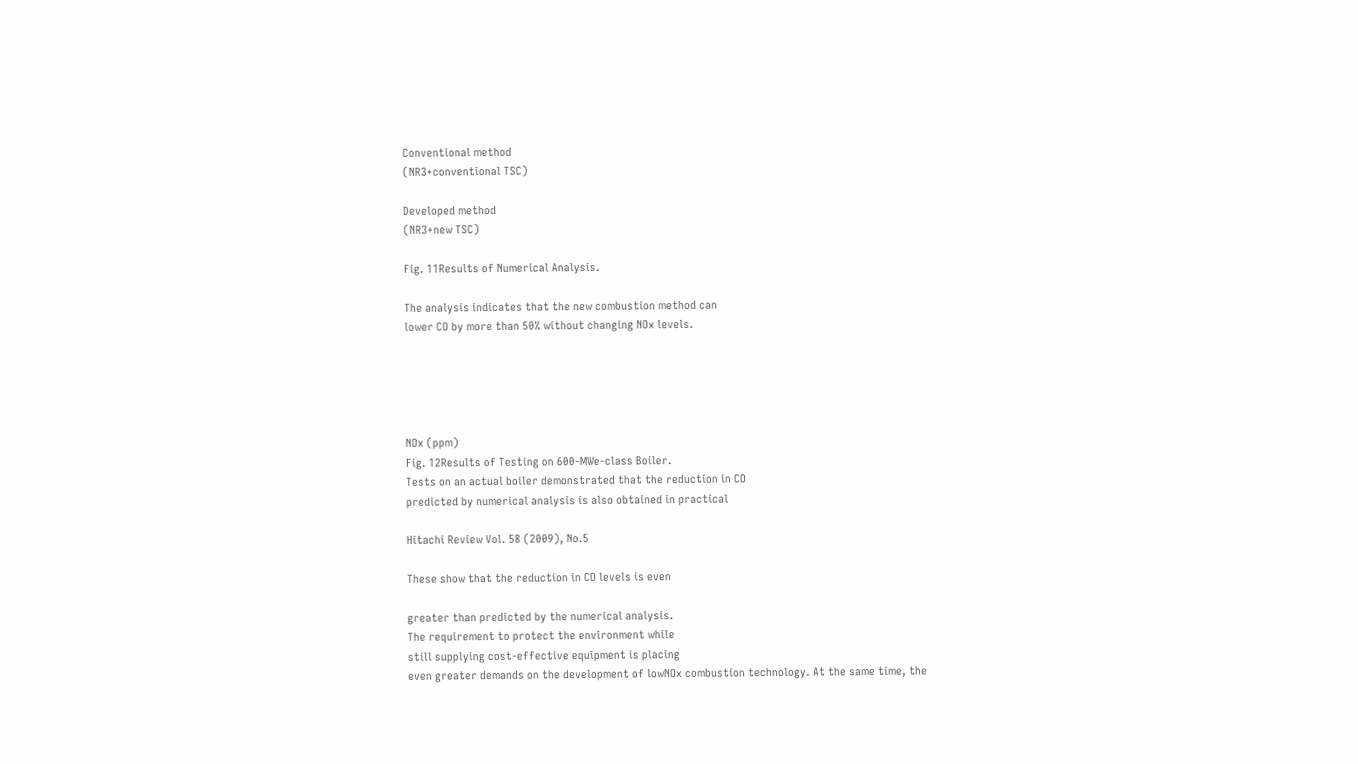Conventional method
(NR3+conventional TSC)

Developed method
(NR3+new TSC)

Fig. 11Results of Numerical Analysis.

The analysis indicates that the new combustion method can
lower CO by more than 50% without changing NOx levels.





NOx (ppm)
Fig. 12Results of Testing on 600-MWe-class Boiler.
Tests on an actual boiler demonstrated that the reduction in CO
predicted by numerical analysis is also obtained in practical

Hitachi Review Vol. 58 (2009), No.5

These show that the reduction in CO levels is even

greater than predicted by the numerical analysis.
The requirement to protect the environment while
still supplying cost-effective equipment is placing
even greater demands on the development of lowNOx combustion technology. At the same time, the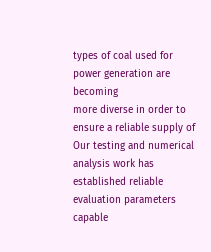types of coal used for power generation are becoming
more diverse in order to ensure a reliable supply of
Our testing and numerical analysis work has
established reliable evaluation parameters capable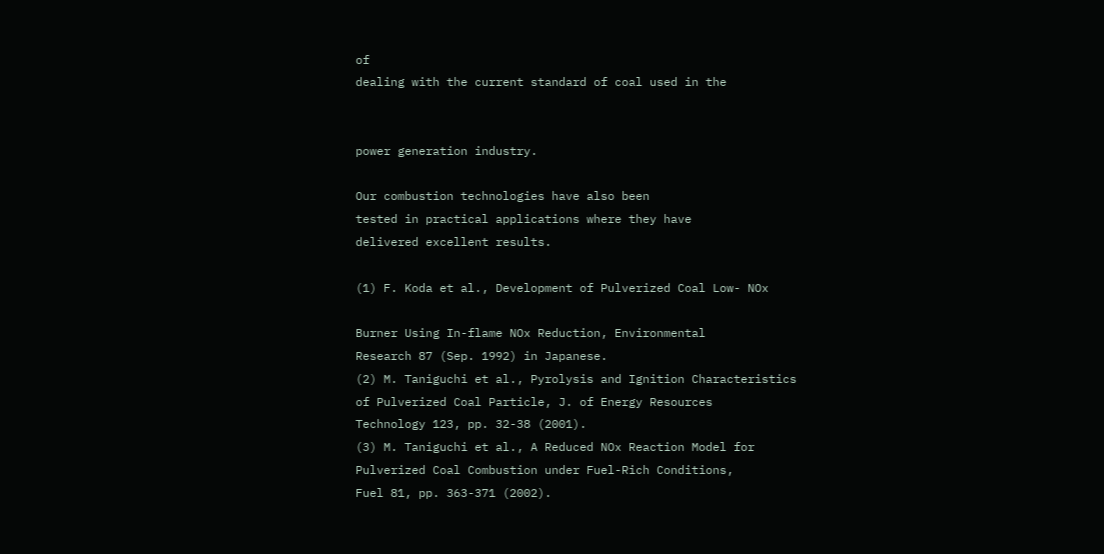of
dealing with the current standard of coal used in the


power generation industry.

Our combustion technologies have also been
tested in practical applications where they have
delivered excellent results.

(1) F. Koda et al., Development of Pulverized Coal Low- NOx

Burner Using In-flame NOx Reduction, Environmental
Research 87 (Sep. 1992) in Japanese.
(2) M. Taniguchi et al., Pyrolysis and Ignition Characteristics
of Pulverized Coal Particle, J. of Energy Resources
Technology 123, pp. 32-38 (2001).
(3) M. Taniguchi et al., A Reduced NOx Reaction Model for
Pulverized Coal Combustion under Fuel-Rich Conditions,
Fuel 81, pp. 363-371 (2002).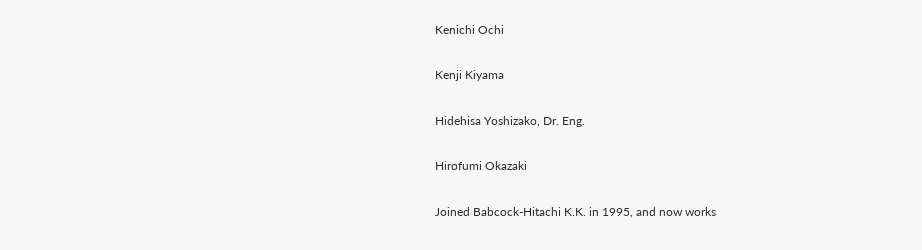Kenichi Ochi

Kenji Kiyama

Hidehisa Yoshizako, Dr. Eng.

Hirofumi Okazaki

Joined Babcock-Hitachi K.K. in 1995, and now works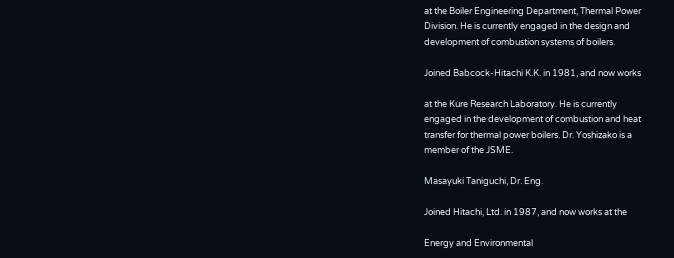at the Boiler Engineering Department, Thermal Power
Division. He is currently engaged in the design and
development of combustion systems of boilers.

Joined Babcock-Hitachi K.K. in 1981, and now works

at the Kure Research Laboratory. He is currently
engaged in the development of combustion and heat
transfer for thermal power boilers. Dr. Yoshizako is a
member of the JSME.

Masayuki Taniguchi, Dr. Eng.

Joined Hitachi, Ltd. in 1987, and now works at the

Energy and Environmental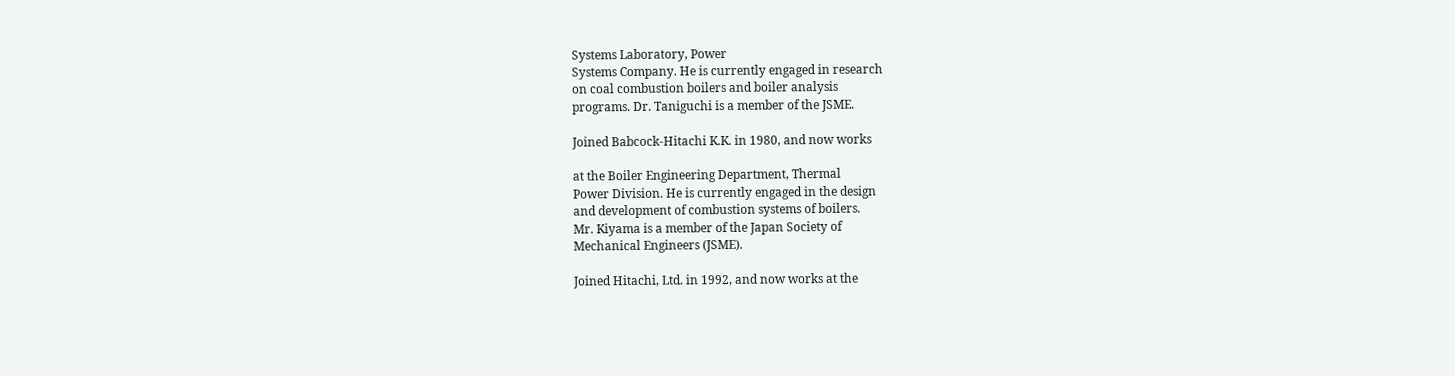Systems Laboratory, Power
Systems Company. He is currently engaged in research
on coal combustion boilers and boiler analysis
programs. Dr. Taniguchi is a member of the JSME.

Joined Babcock-Hitachi K.K. in 1980, and now works

at the Boiler Engineering Department, Thermal
Power Division. He is currently engaged in the design
and development of combustion systems of boilers.
Mr. Kiyama is a member of the Japan Society of
Mechanical Engineers (JSME).

Joined Hitachi, Ltd. in 1992, and now works at the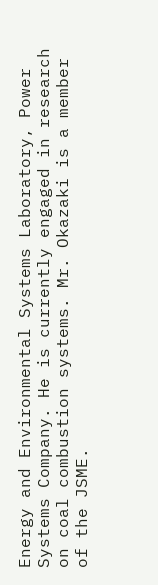Energy and Environmental Systems Laboratory, Power
Systems Company. He is currently engaged in research
on coal combustion systems. Mr. Okazaki is a member
of the JSME.